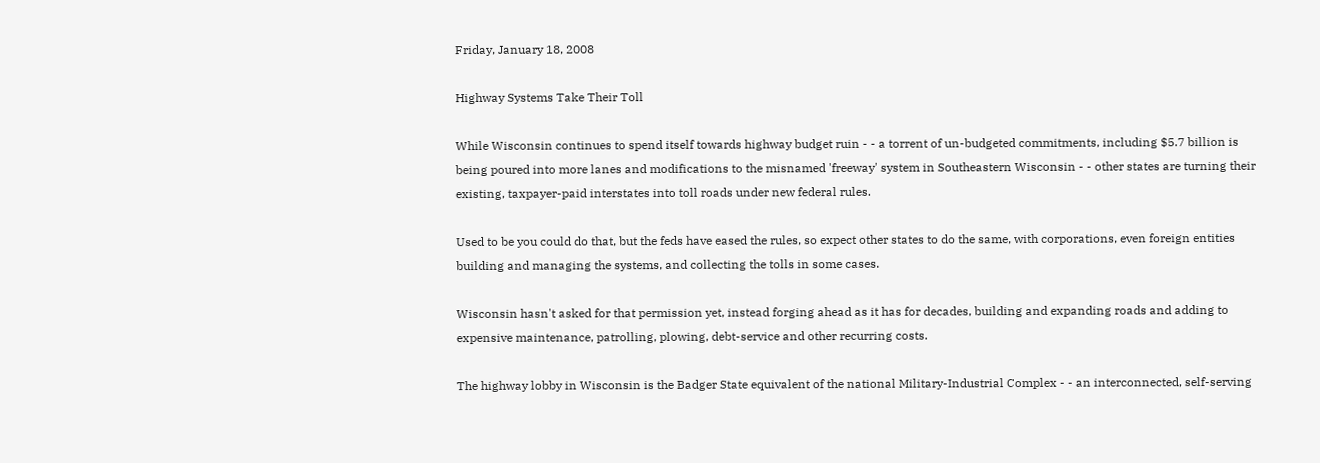Friday, January 18, 2008

Highway Systems Take Their Toll

While Wisconsin continues to spend itself towards highway budget ruin - - a torrent of un-budgeted commitments, including $5.7 billion is being poured into more lanes and modifications to the misnamed 'freeway' system in Southeastern Wisconsin - - other states are turning their existing, taxpayer-paid interstates into toll roads under new federal rules.

Used to be you could do that, but the feds have eased the rules, so expect other states to do the same, with corporations, even foreign entities building and managing the systems, and collecting the tolls in some cases.

Wisconsin hasn't asked for that permission yet, instead forging ahead as it has for decades, building and expanding roads and adding to expensive maintenance, patrolling, plowing, debt-service and other recurring costs.

The highway lobby in Wisconsin is the Badger State equivalent of the national Military-Industrial Complex - - an interconnected, self-serving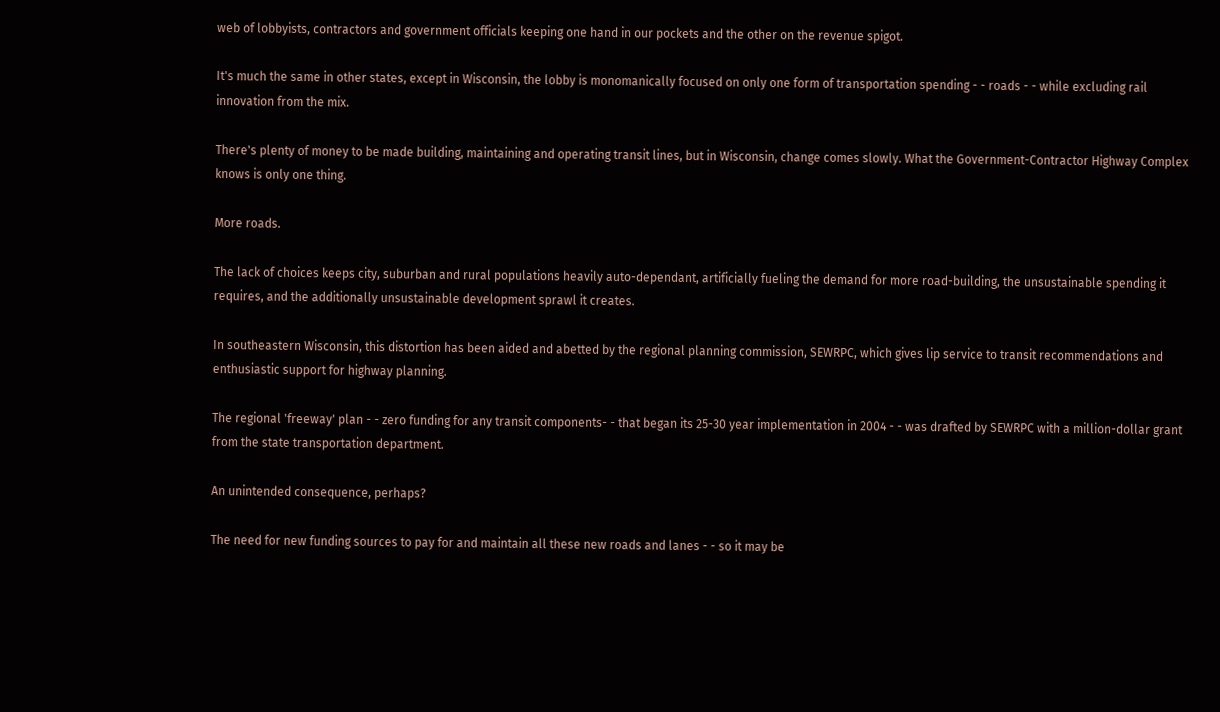web of lobbyists, contractors and government officials keeping one hand in our pockets and the other on the revenue spigot.

It's much the same in other states, except in Wisconsin, the lobby is monomanically focused on only one form of transportation spending - - roads - - while excluding rail innovation from the mix.

There's plenty of money to be made building, maintaining and operating transit lines, but in Wisconsin, change comes slowly. What the Government-Contractor Highway Complex knows is only one thing.

More roads.

The lack of choices keeps city, suburban and rural populations heavily auto-dependant, artificially fueling the demand for more road-building, the unsustainable spending it requires, and the additionally unsustainable development sprawl it creates.

In southeastern Wisconsin, this distortion has been aided and abetted by the regional planning commission, SEWRPC, which gives lip service to transit recommendations and enthusiastic support for highway planning.

The regional 'freeway' plan - - zero funding for any transit components- - that began its 25-30 year implementation in 2004 - - was drafted by SEWRPC with a million-dollar grant from the state transportation department.

An unintended consequence, perhaps?

The need for new funding sources to pay for and maintain all these new roads and lanes - - so it may be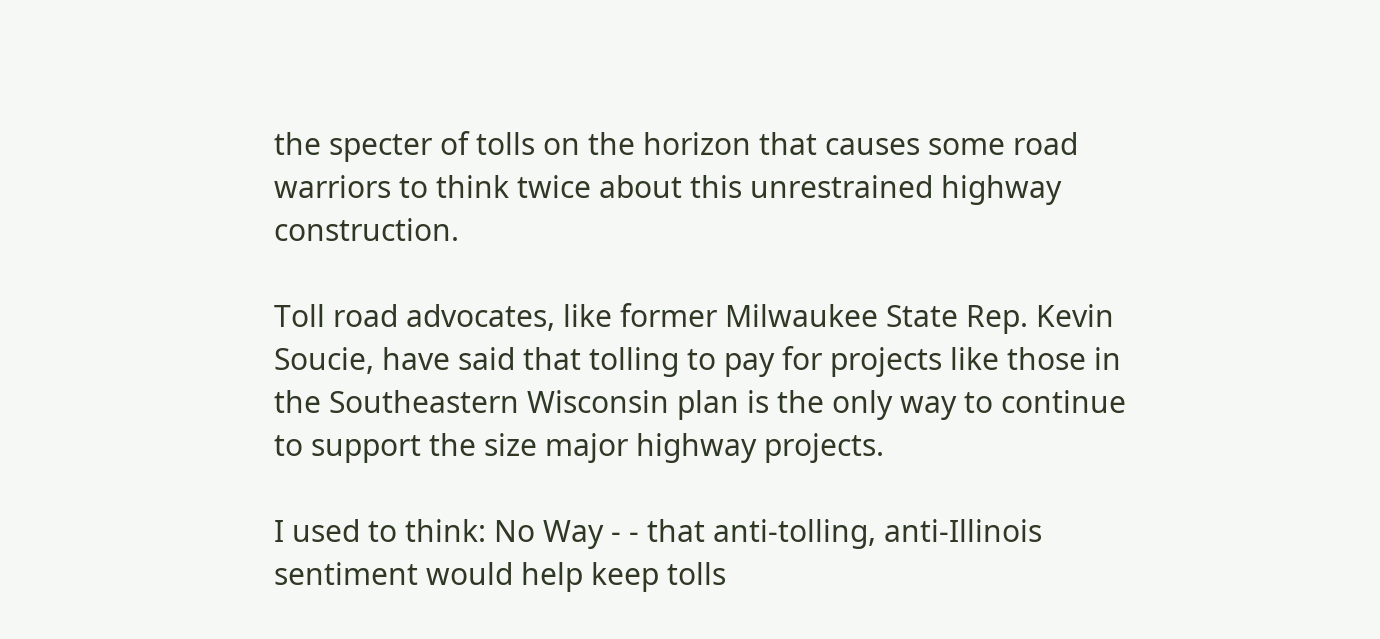the specter of tolls on the horizon that causes some road warriors to think twice about this unrestrained highway construction.

Toll road advocates, like former Milwaukee State Rep. Kevin Soucie, have said that tolling to pay for projects like those in the Southeastern Wisconsin plan is the only way to continue to support the size major highway projects.

I used to think: No Way - - that anti-tolling, anti-Illinois sentiment would help keep tolls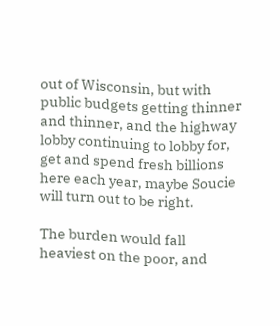out of Wisconsin, but with public budgets getting thinner and thinner, and the highway lobby continuing to lobby for, get and spend fresh billions here each year, maybe Soucie will turn out to be right.

The burden would fall heaviest on the poor, and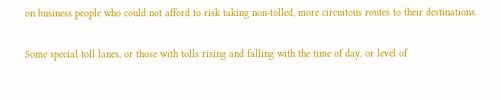on business people who could not afford to risk taking non-tolled, more circuitous routes to their destinations.

Some special toll lanes, or those with tolls rising and falling with the time of day, or level of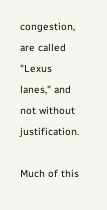congestion, are called "Lexus lanes," and not without justification.

Much of this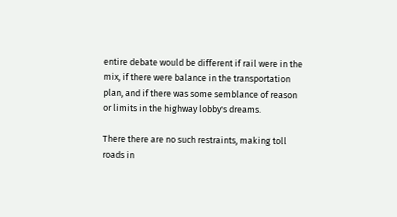entire debate would be different if rail were in the mix, if there were balance in the transportation plan, and if there was some semblance of reason or limits in the highway lobby's dreams.

There there are no such restraints, making toll roads in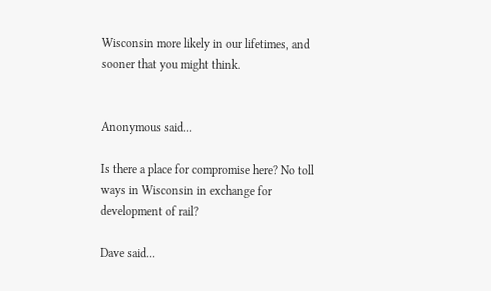Wisconsin more likely in our lifetimes, and sooner that you might think.


Anonymous said...

Is there a place for compromise here? No toll ways in Wisconsin in exchange for development of rail?

Dave said...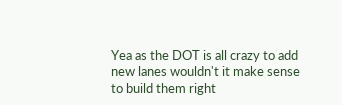Yea as the DOT is all crazy to add new lanes wouldn't it make sense to build them right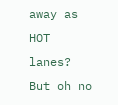away as HOT lanes? But oh no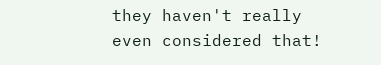they haven't really even considered that!